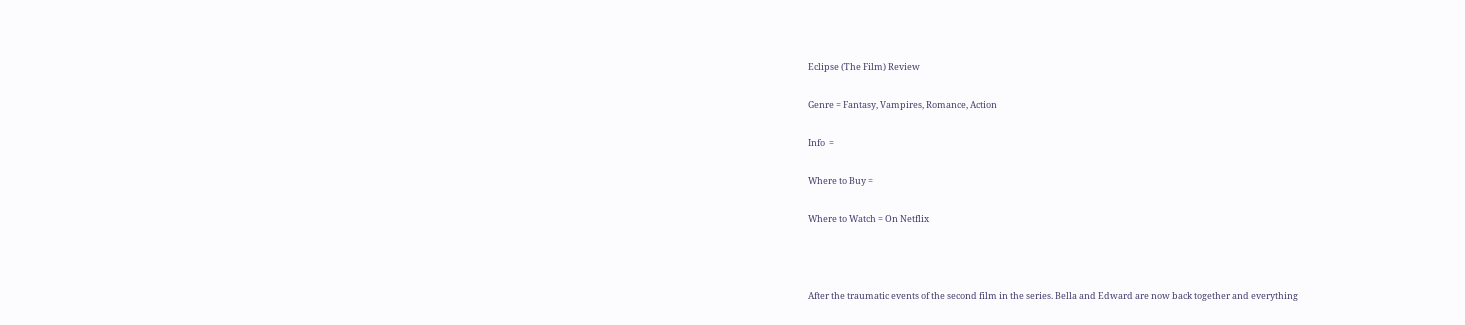Eclipse (The Film) Review

Genre = Fantasy, Vampires, Romance, Action

Info  =

Where to Buy =

Where to Watch = On Netflix



After the traumatic events of the second film in the series. Bella and Edward are now back together and everything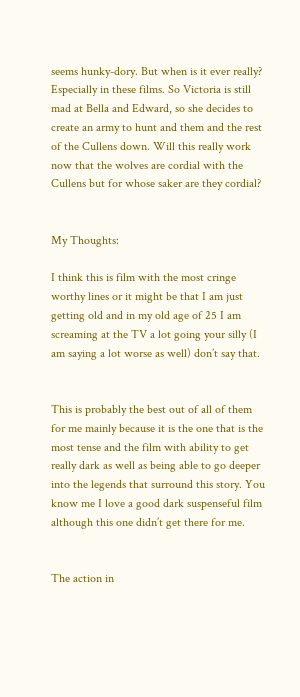seems hunky-dory. But when is it ever really? Especially in these films. So Victoria is still mad at Bella and Edward, so she decides to create an army to hunt and them and the rest of the Cullens down. Will this really work now that the wolves are cordial with the Cullens but for whose saker are they cordial?


My Thoughts:

I think this is film with the most cringe worthy lines or it might be that I am just getting old and in my old age of 25 I am screaming at the TV a lot going your silly (I am saying a lot worse as well) don’t say that.


This is probably the best out of all of them for me mainly because it is the one that is the most tense and the film with ability to get really dark as well as being able to go deeper into the legends that surround this story. You know me I love a good dark suspenseful film although this one didn’t get there for me.


The action in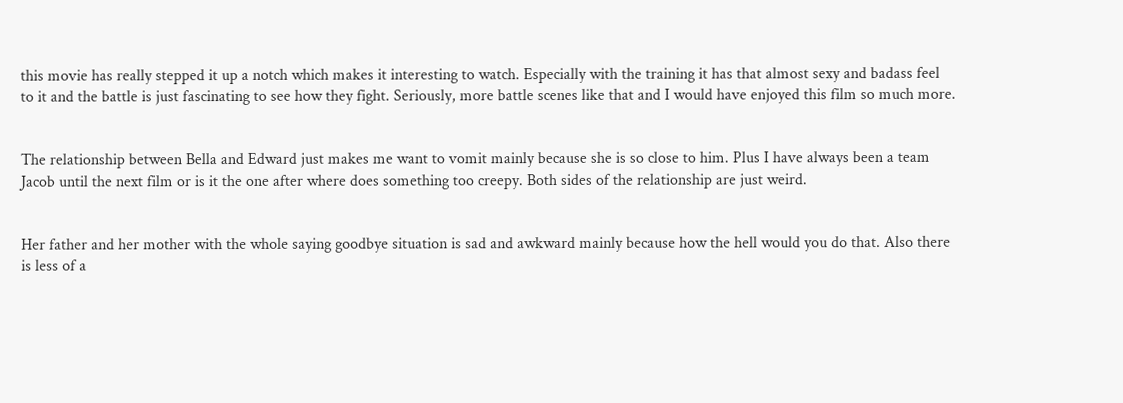this movie has really stepped it up a notch which makes it interesting to watch. Especially with the training it has that almost sexy and badass feel to it and the battle is just fascinating to see how they fight. Seriously, more battle scenes like that and I would have enjoyed this film so much more.


The relationship between Bella and Edward just makes me want to vomit mainly because she is so close to him. Plus I have always been a team Jacob until the next film or is it the one after where does something too creepy. Both sides of the relationship are just weird.


Her father and her mother with the whole saying goodbye situation is sad and awkward mainly because how the hell would you do that. Also there is less of a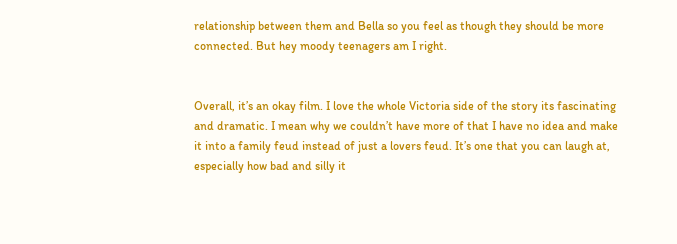relationship between them and Bella so you feel as though they should be more connected. But hey moody teenagers am I right.


Overall, it’s an okay film. I love the whole Victoria side of the story its fascinating and dramatic. I mean why we couldn’t have more of that I have no idea and make it into a family feud instead of just a lovers feud. It’s one that you can laugh at, especially how bad and silly it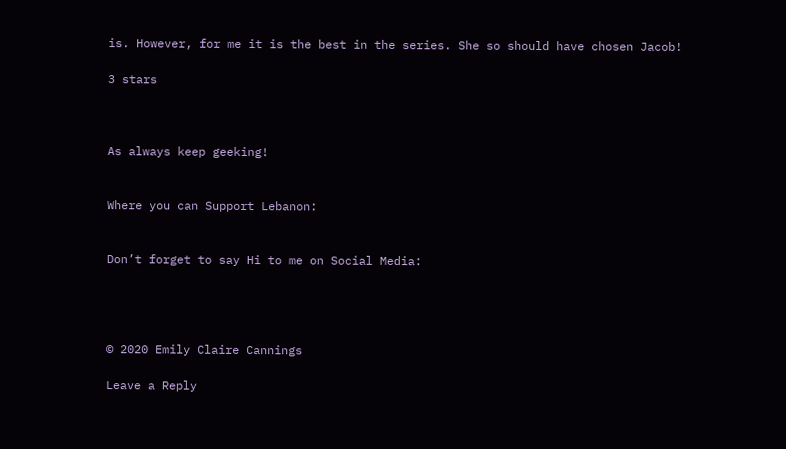is. However, for me it is the best in the series. She so should have chosen Jacob!

3 stars



As always keep geeking!


Where you can Support Lebanon:


Don’t forget to say Hi to me on Social Media:




© 2020 Emily Claire Cannings

Leave a Reply